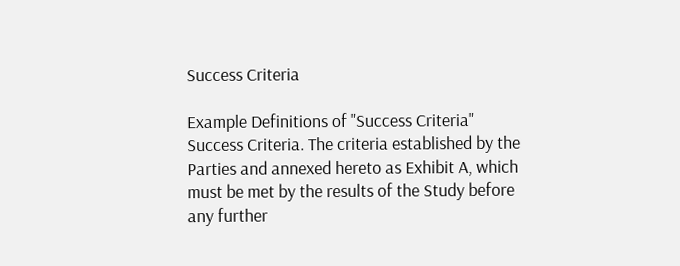Success Criteria

Example Definitions of "Success Criteria"
Success Criteria. The criteria established by the Parties and annexed hereto as Exhibit A, which must be met by the results of the Study before any further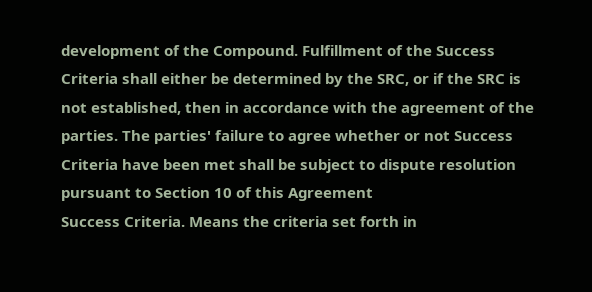development of the Compound. Fulfillment of the Success Criteria shall either be determined by the SRC, or if the SRC is not established, then in accordance with the agreement of the parties. The parties' failure to agree whether or not Success Criteria have been met shall be subject to dispute resolution pursuant to Section 10 of this Agreement
Success Criteria. Means the criteria set forth in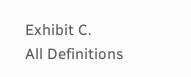Exhibit C.
All Definitions